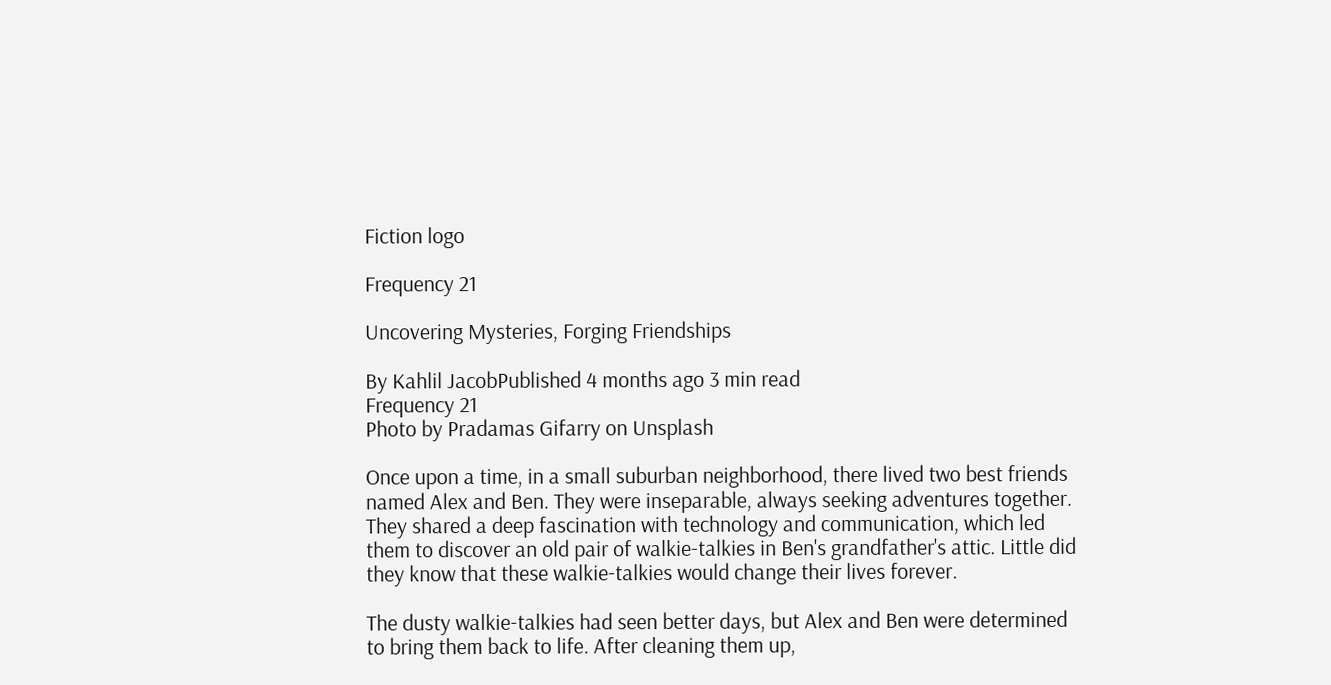Fiction logo

Frequency 21

Uncovering Mysteries, Forging Friendships

By Kahlil JacobPublished 4 months ago 3 min read
Frequency 21
Photo by Pradamas Gifarry on Unsplash

Once upon a time, in a small suburban neighborhood, there lived two best friends named Alex and Ben. They were inseparable, always seeking adventures together. They shared a deep fascination with technology and communication, which led them to discover an old pair of walkie-talkies in Ben's grandfather's attic. Little did they know that these walkie-talkies would change their lives forever.

The dusty walkie-talkies had seen better days, but Alex and Ben were determined to bring them back to life. After cleaning them up,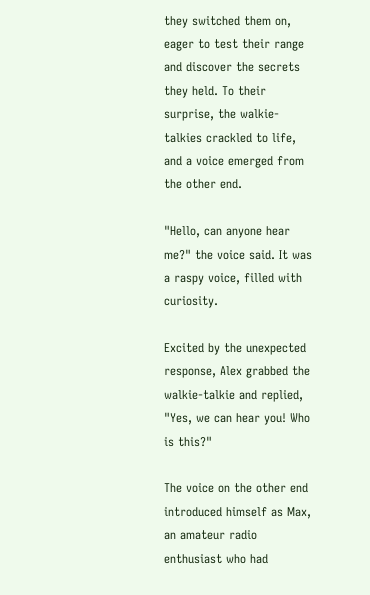they switched them on, eager to test their range and discover the secrets they held. To their surprise, the walkie-talkies crackled to life, and a voice emerged from the other end.

"Hello, can anyone hear me?" the voice said. It was a raspy voice, filled with curiosity.

Excited by the unexpected response, Alex grabbed the walkie-talkie and replied, "Yes, we can hear you! Who is this?"

The voice on the other end introduced himself as Max, an amateur radio enthusiast who had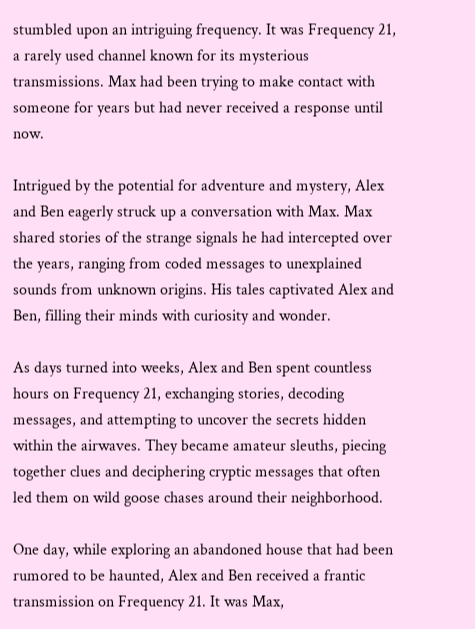stumbled upon an intriguing frequency. It was Frequency 21, a rarely used channel known for its mysterious transmissions. Max had been trying to make contact with someone for years but had never received a response until now.

Intrigued by the potential for adventure and mystery, Alex and Ben eagerly struck up a conversation with Max. Max shared stories of the strange signals he had intercepted over the years, ranging from coded messages to unexplained sounds from unknown origins. His tales captivated Alex and Ben, filling their minds with curiosity and wonder.

As days turned into weeks, Alex and Ben spent countless hours on Frequency 21, exchanging stories, decoding messages, and attempting to uncover the secrets hidden within the airwaves. They became amateur sleuths, piecing together clues and deciphering cryptic messages that often led them on wild goose chases around their neighborhood.

One day, while exploring an abandoned house that had been rumored to be haunted, Alex and Ben received a frantic transmission on Frequency 21. It was Max,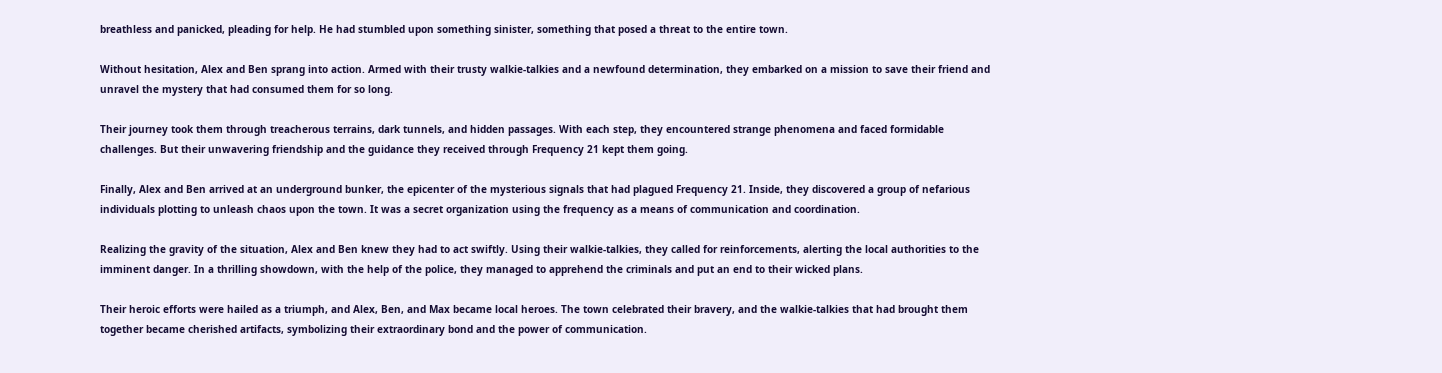breathless and panicked, pleading for help. He had stumbled upon something sinister, something that posed a threat to the entire town.

Without hesitation, Alex and Ben sprang into action. Armed with their trusty walkie-talkies and a newfound determination, they embarked on a mission to save their friend and unravel the mystery that had consumed them for so long.

Their journey took them through treacherous terrains, dark tunnels, and hidden passages. With each step, they encountered strange phenomena and faced formidable challenges. But their unwavering friendship and the guidance they received through Frequency 21 kept them going.

Finally, Alex and Ben arrived at an underground bunker, the epicenter of the mysterious signals that had plagued Frequency 21. Inside, they discovered a group of nefarious individuals plotting to unleash chaos upon the town. It was a secret organization using the frequency as a means of communication and coordination.

Realizing the gravity of the situation, Alex and Ben knew they had to act swiftly. Using their walkie-talkies, they called for reinforcements, alerting the local authorities to the imminent danger. In a thrilling showdown, with the help of the police, they managed to apprehend the criminals and put an end to their wicked plans.

Their heroic efforts were hailed as a triumph, and Alex, Ben, and Max became local heroes. The town celebrated their bravery, and the walkie-talkies that had brought them together became cherished artifacts, symbolizing their extraordinary bond and the power of communication.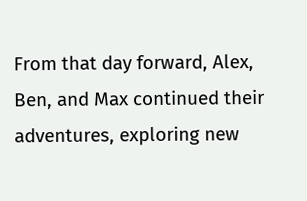From that day forward, Alex, Ben, and Max continued their adventures, exploring new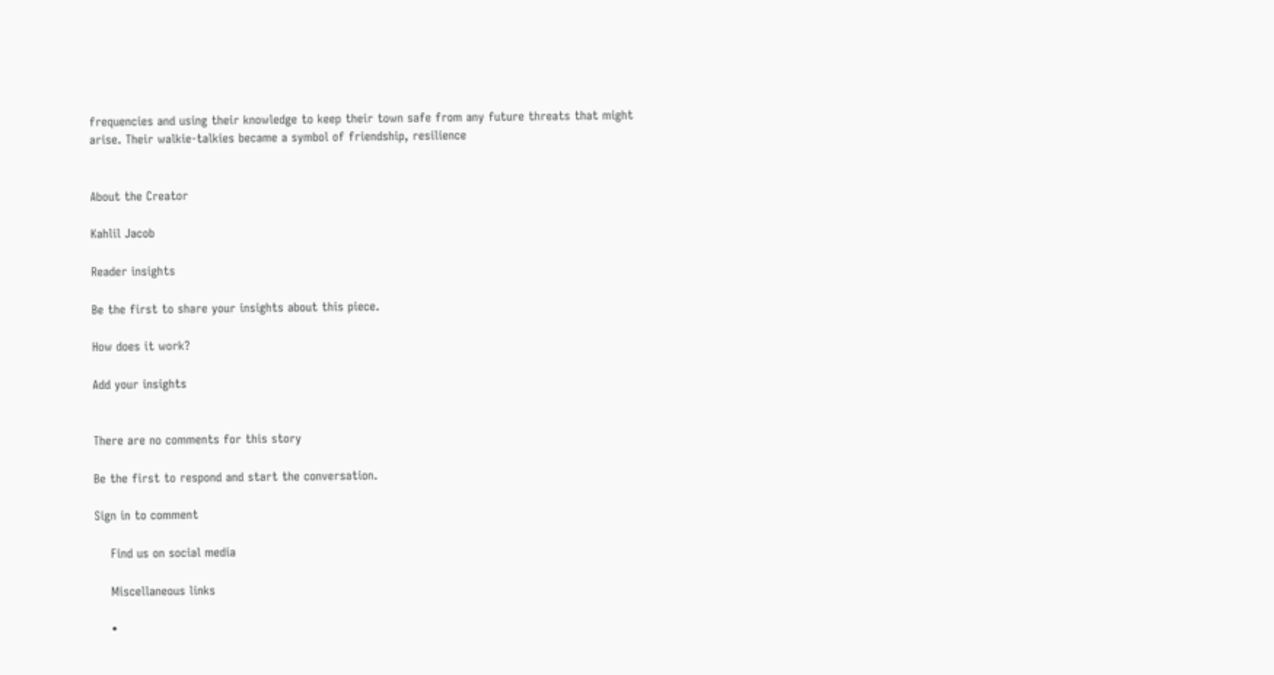frequencies and using their knowledge to keep their town safe from any future threats that might arise. Their walkie-talkies became a symbol of friendship, resilience


About the Creator

Kahlil Jacob

Reader insights

Be the first to share your insights about this piece.

How does it work?

Add your insights


There are no comments for this story

Be the first to respond and start the conversation.

Sign in to comment

    Find us on social media

    Miscellaneous links

    •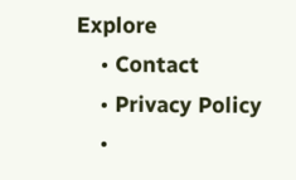Explore
    • Contact
    • Privacy Policy
    •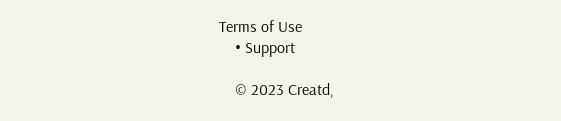Terms of Use
    • Support

    © 2023 Creatd,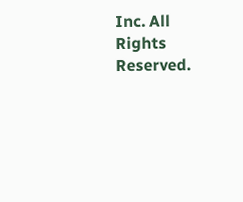Inc. All Rights Reserved.